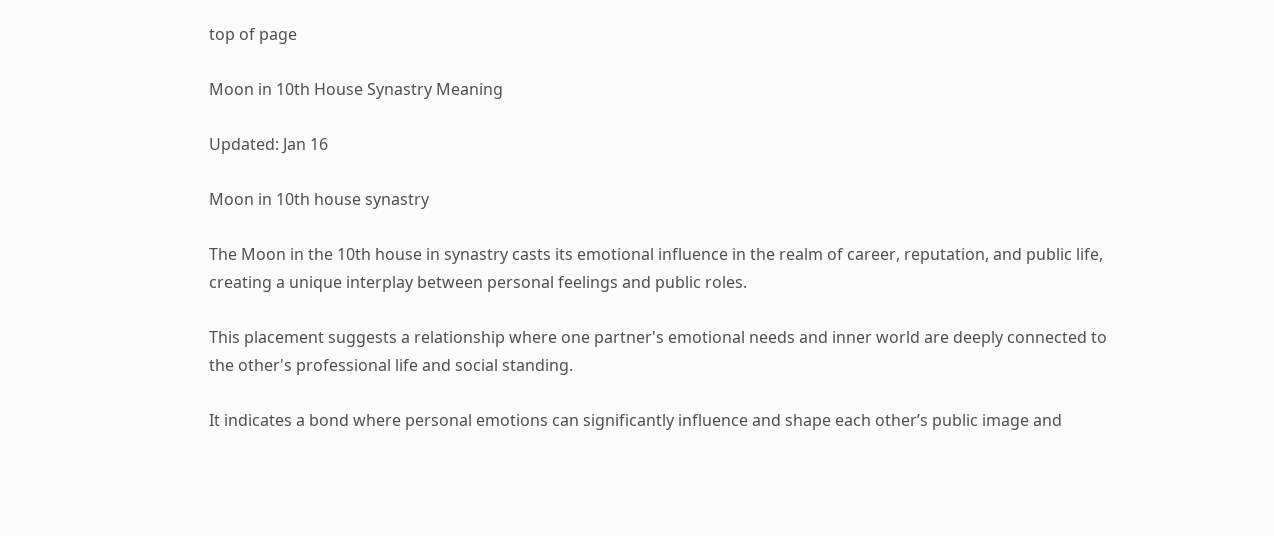top of page

Moon in 10th House Synastry Meaning

Updated: Jan 16

Moon in 10th house synastry

The Moon in the 10th house in synastry casts its emotional influence in the realm of career, reputation, and public life, creating a unique interplay between personal feelings and public roles.

This placement suggests a relationship where one partner's emotional needs and inner world are deeply connected to the other's professional life and social standing.

It indicates a bond where personal emotions can significantly influence and shape each other’s public image and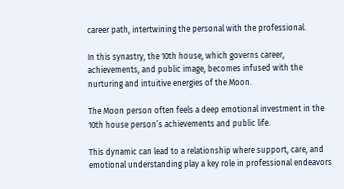career path, intertwining the personal with the professional.

In this synastry, the 10th house, which governs career, achievements, and public image, becomes infused with the nurturing and intuitive energies of the Moon.

The Moon person often feels a deep emotional investment in the 10th house person’s achievements and public life.

This dynamic can lead to a relationship where support, care, and emotional understanding play a key role in professional endeavors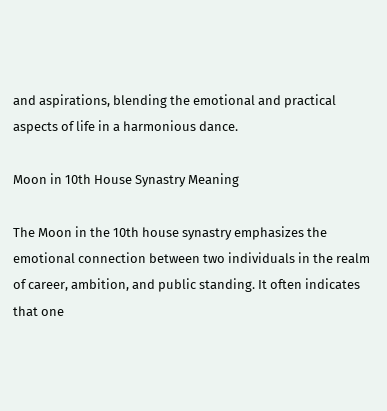and aspirations, blending the emotional and practical aspects of life in a harmonious dance.

Moon in 10th House Synastry Meaning

The Moon in the 10th house synastry emphasizes the emotional connection between two individuals in the realm of career, ambition, and public standing. It often indicates that one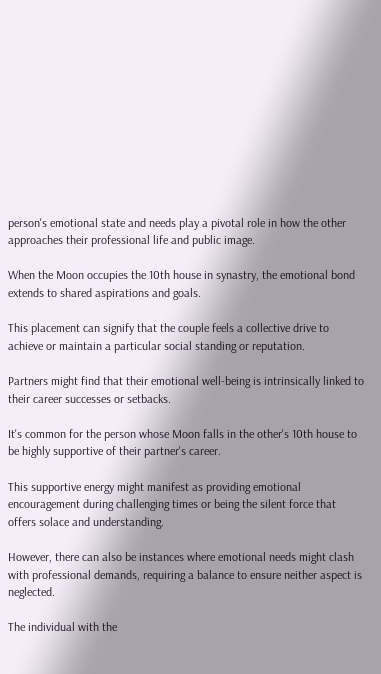person's emotional state and needs play a pivotal role in how the other approaches their professional life and public image.

When the Moon occupies the 10th house in synastry, the emotional bond extends to shared aspirations and goals.

This placement can signify that the couple feels a collective drive to achieve or maintain a particular social standing or reputation.

Partners might find that their emotional well-being is intrinsically linked to their career successes or setbacks.

It's common for the person whose Moon falls in the other's 10th house to be highly supportive of their partner's career.

This supportive energy might manifest as providing emotional encouragement during challenging times or being the silent force that offers solace and understanding.

However, there can also be instances where emotional needs might clash with professional demands, requiring a balance to ensure neither aspect is neglected.

The individual with the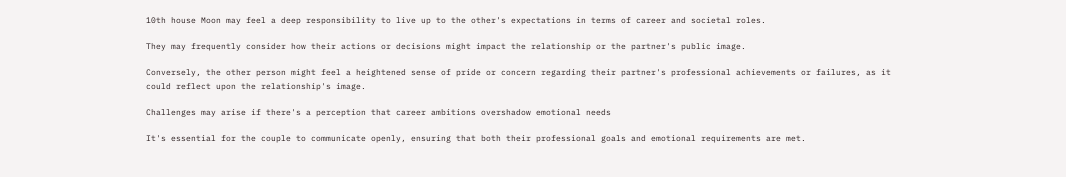10th house Moon may feel a deep responsibility to live up to the other's expectations in terms of career and societal roles.

They may frequently consider how their actions or decisions might impact the relationship or the partner's public image.

Conversely, the other person might feel a heightened sense of pride or concern regarding their partner's professional achievements or failures, as it could reflect upon the relationship's image.

Challenges may arise if there's a perception that career ambitions overshadow emotional needs

It's essential for the couple to communicate openly, ensuring that both their professional goals and emotional requirements are met.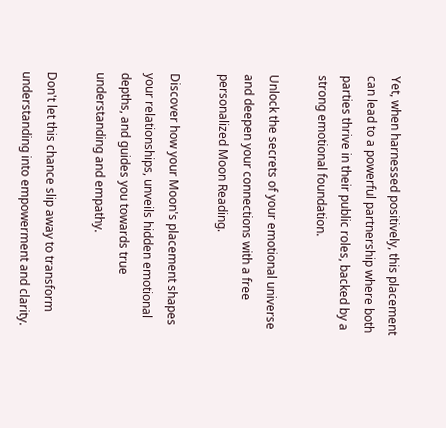Yet, when harnessed positively, this placement can lead to a powerful partnership where both parties thrive in their public roles, backed by a strong emotional foundation.

Unlock the secrets of your emotional universe and deepen your connections with a free personalized Moon Reading.

Discover how your Moon's placement shapes your relationships, unveils hidden emotional depths, and guides you towards true understanding and empathy.

Don't let this chance slip away to transform understanding into empowerment and clarity.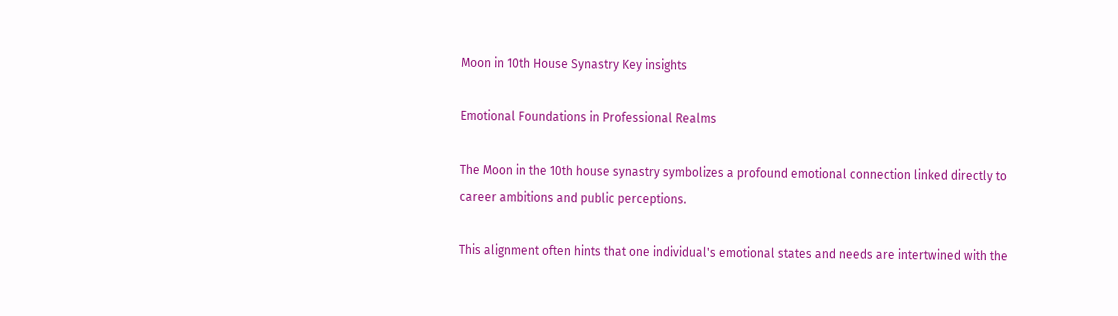Moon in 10th House Synastry Key insights

Emotional Foundations in Professional Realms

The Moon in the 10th house synastry symbolizes a profound emotional connection linked directly to career ambitions and public perceptions.

This alignment often hints that one individual's emotional states and needs are intertwined with the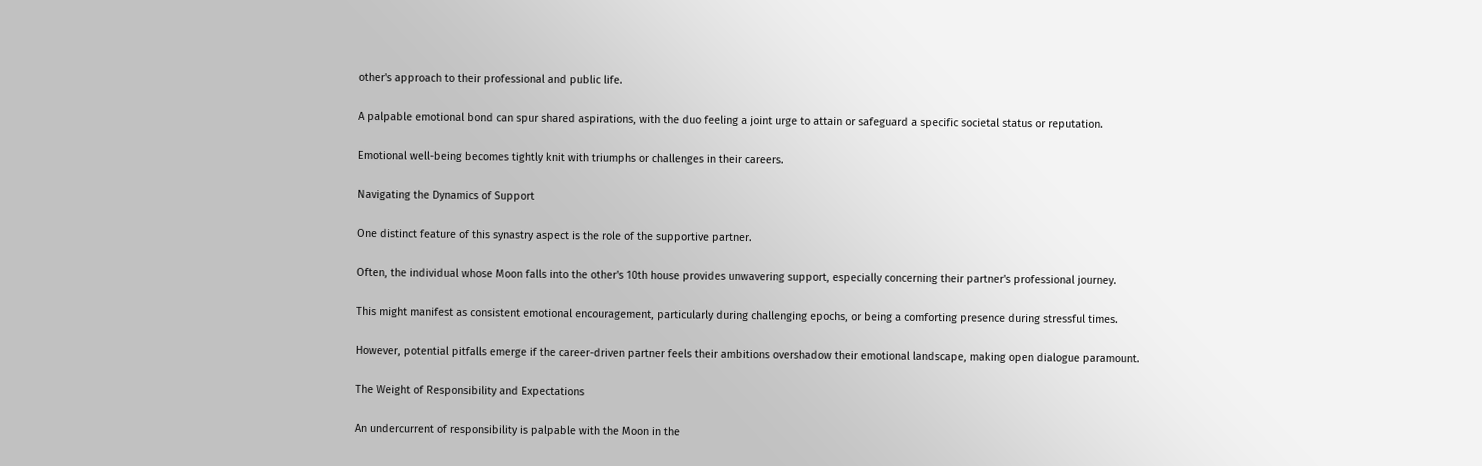other's approach to their professional and public life.

A palpable emotional bond can spur shared aspirations, with the duo feeling a joint urge to attain or safeguard a specific societal status or reputation.

Emotional well-being becomes tightly knit with triumphs or challenges in their careers.

Navigating the Dynamics of Support

One distinct feature of this synastry aspect is the role of the supportive partner.

Often, the individual whose Moon falls into the other's 10th house provides unwavering support, especially concerning their partner's professional journey.

This might manifest as consistent emotional encouragement, particularly during challenging epochs, or being a comforting presence during stressful times.

However, potential pitfalls emerge if the career-driven partner feels their ambitions overshadow their emotional landscape, making open dialogue paramount.

The Weight of Responsibility and Expectations

An undercurrent of responsibility is palpable with the Moon in the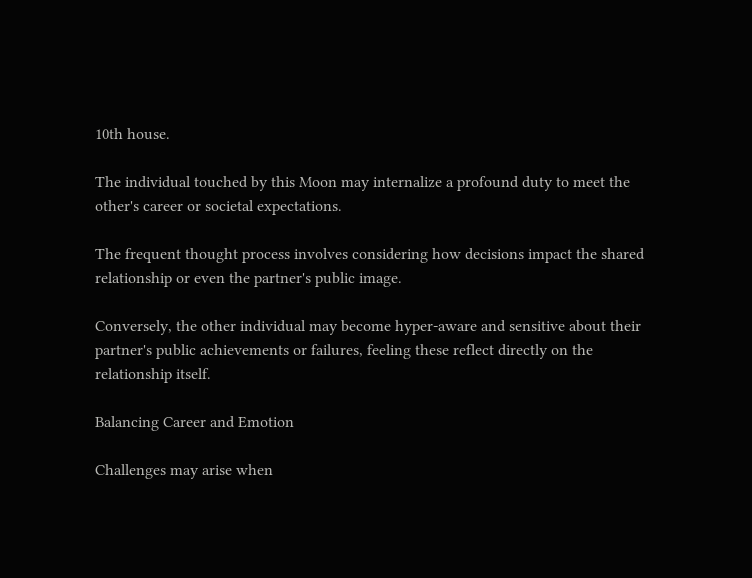10th house.

The individual touched by this Moon may internalize a profound duty to meet the other's career or societal expectations.

The frequent thought process involves considering how decisions impact the shared relationship or even the partner's public image.

Conversely, the other individual may become hyper-aware and sensitive about their partner's public achievements or failures, feeling these reflect directly on the relationship itself.

Balancing Career and Emotion

Challenges may arise when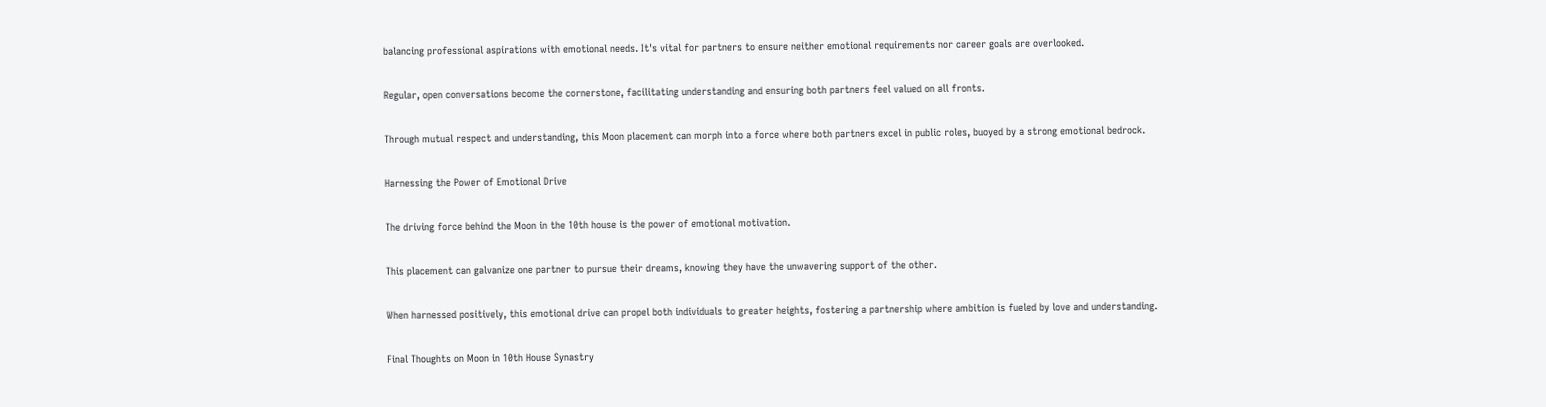balancing professional aspirations with emotional needs. It's vital for partners to ensure neither emotional requirements nor career goals are overlooked.

Regular, open conversations become the cornerstone, facilitating understanding and ensuring both partners feel valued on all fronts.

Through mutual respect and understanding, this Moon placement can morph into a force where both partners excel in public roles, buoyed by a strong emotional bedrock.

Harnessing the Power of Emotional Drive

The driving force behind the Moon in the 10th house is the power of emotional motivation.

This placement can galvanize one partner to pursue their dreams, knowing they have the unwavering support of the other.

When harnessed positively, this emotional drive can propel both individuals to greater heights, fostering a partnership where ambition is fueled by love and understanding.

Final Thoughts on Moon in 10th House Synastry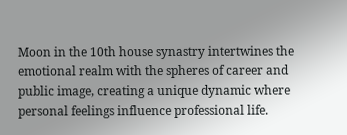Moon in the 10th house synastry intertwines the emotional realm with the spheres of career and public image, creating a unique dynamic where personal feelings influence professional life.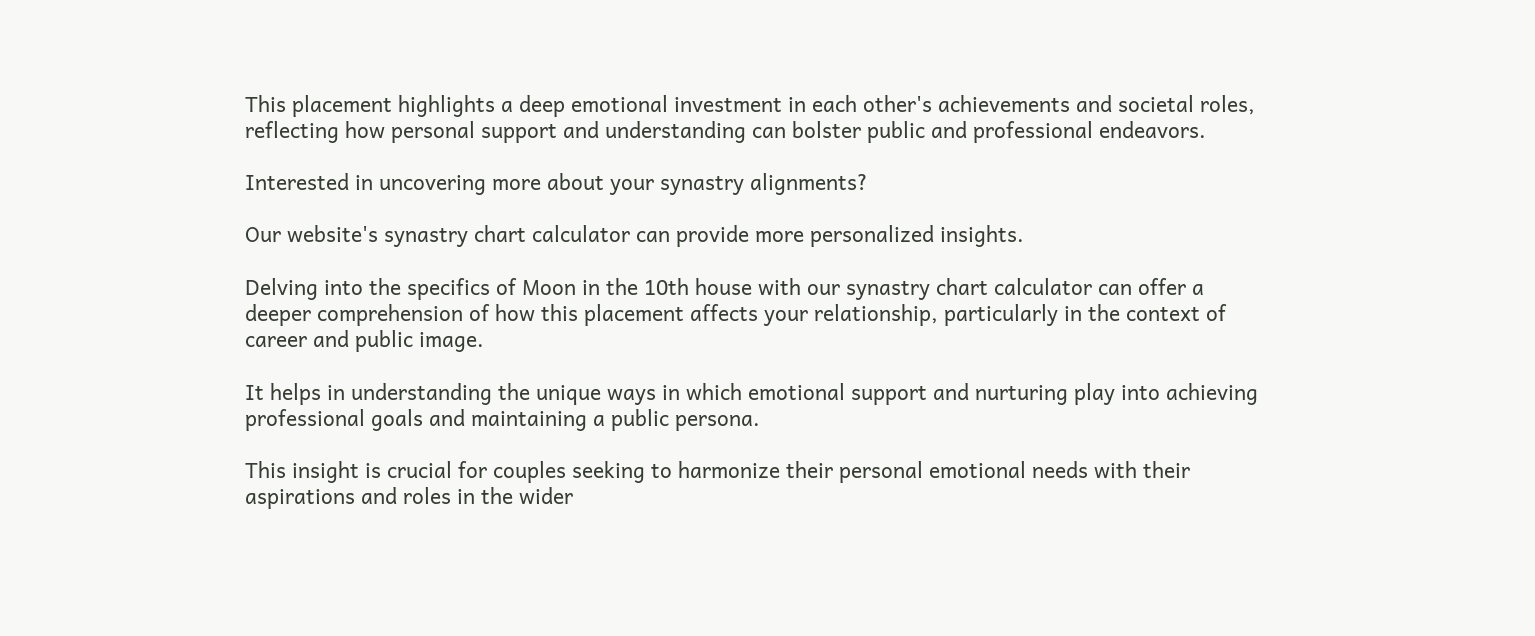This placement highlights a deep emotional investment in each other's achievements and societal roles, reflecting how personal support and understanding can bolster public and professional endeavors.

Interested in uncovering more about your synastry alignments?

Our website's synastry chart calculator can provide more personalized insights.

Delving into the specifics of Moon in the 10th house with our synastry chart calculator can offer a deeper comprehension of how this placement affects your relationship, particularly in the context of career and public image.

It helps in understanding the unique ways in which emotional support and nurturing play into achieving professional goals and maintaining a public persona.

This insight is crucial for couples seeking to harmonize their personal emotional needs with their aspirations and roles in the wider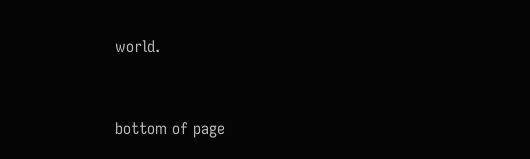world.


bottom of page